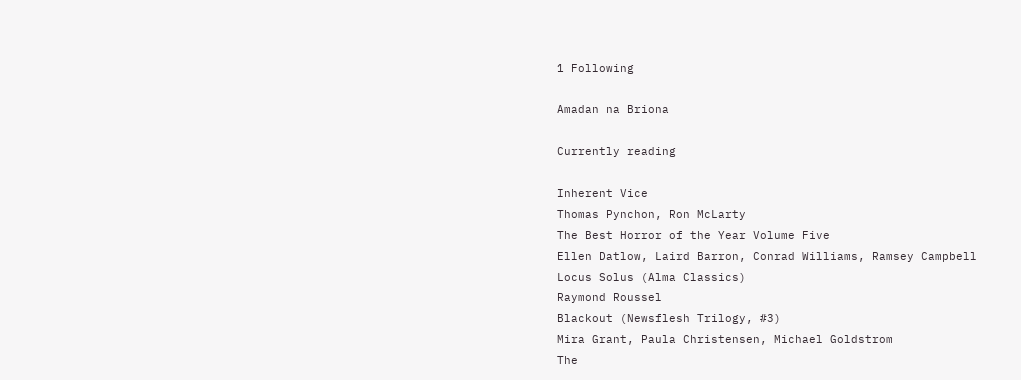1 Following

Amadan na Briona

Currently reading

Inherent Vice
Thomas Pynchon, Ron McLarty
The Best Horror of the Year Volume Five
Ellen Datlow, Laird Barron, Conrad Williams, Ramsey Campbell
Locus Solus (Alma Classics)
Raymond Roussel
Blackout (Newsflesh Trilogy, #3)
Mira Grant, Paula Christensen, Michael Goldstrom
The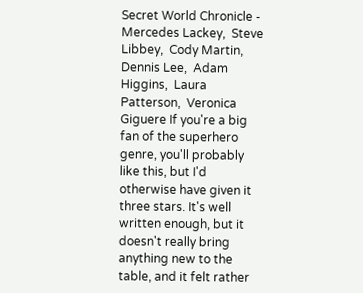Secret World Chronicle - Mercedes Lackey,  Steve Libbey,  Cody Martin,  Dennis Lee,  Adam Higgins,  Laura Patterson,  Veronica Giguere If you're a big fan of the superhero genre, you'll probably like this, but I'd otherwise have given it three stars. It's well written enough, but it doesn't really bring anything new to the table, and it felt rather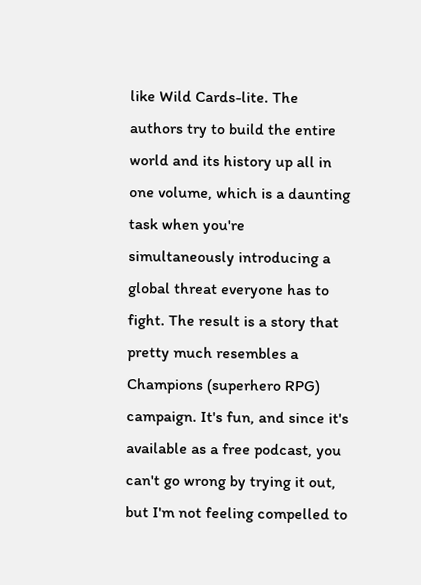like Wild Cards-lite. The authors try to build the entire world and its history up all in one volume, which is a daunting task when you're simultaneously introducing a global threat everyone has to fight. The result is a story that pretty much resembles a Champions (superhero RPG) campaign. It's fun, and since it's available as a free podcast, you can't go wrong by trying it out, but I'm not feeling compelled to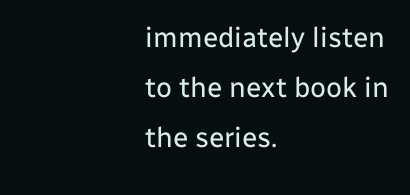immediately listen to the next book in the series.